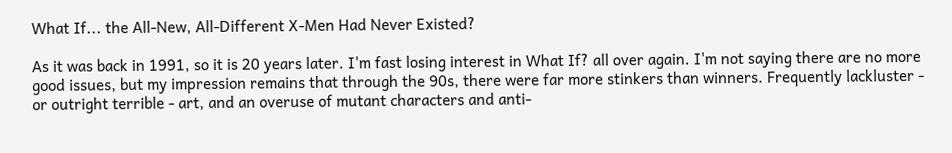What If... the All-New, All-Different X-Men Had Never Existed?

As it was back in 1991, so it is 20 years later. I'm fast losing interest in What If? all over again. I'm not saying there are no more good issues, but my impression remains that through the 90s, there were far more stinkers than winners. Frequently lackluster - or outright terrible - art, and an overuse of mutant characters and anti-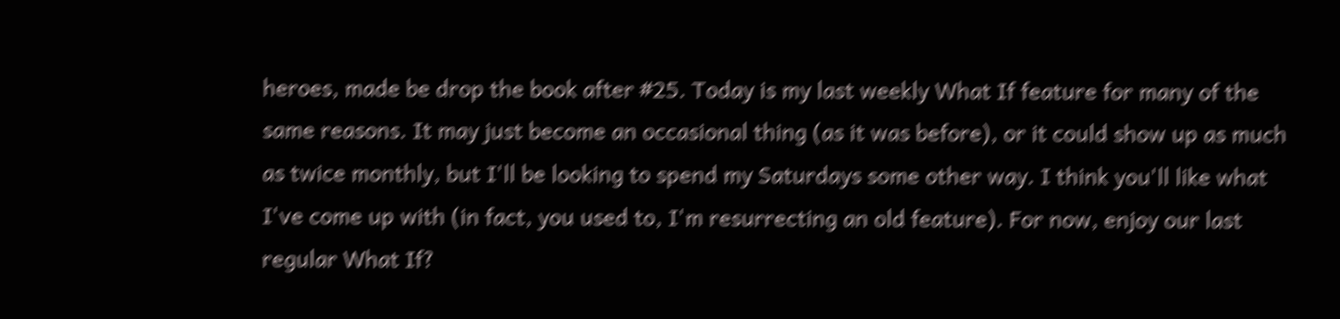heroes, made be drop the book after #25. Today is my last weekly What If feature for many of the same reasons. It may just become an occasional thing (as it was before), or it could show up as much as twice monthly, but I'll be looking to spend my Saturdays some other way. I think you'll like what I've come up with (in fact, you used to, I'm resurrecting an old feature). For now, enjoy our last regular What If?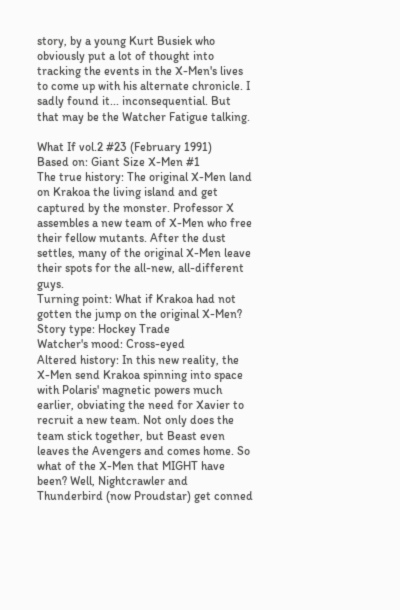story, by a young Kurt Busiek who obviously put a lot of thought into tracking the events in the X-Men's lives to come up with his alternate chronicle. I sadly found it... inconsequential. But that may be the Watcher Fatigue talking.

What If vol.2 #23 (February 1991)
Based on: Giant Size X-Men #1
The true history: The original X-Men land on Krakoa the living island and get captured by the monster. Professor X assembles a new team of X-Men who free their fellow mutants. After the dust settles, many of the original X-Men leave their spots for the all-new, all-different guys.
Turning point: What if Krakoa had not gotten the jump on the original X-Men?
Story type: Hockey Trade
Watcher's mood: Cross-eyed
Altered history: In this new reality, the X-Men send Krakoa spinning into space with Polaris' magnetic powers much earlier, obviating the need for Xavier to recruit a new team. Not only does the team stick together, but Beast even leaves the Avengers and comes home. So what of the X-Men that MIGHT have been? Well, Nightcrawler and Thunderbird (now Proudstar) get conned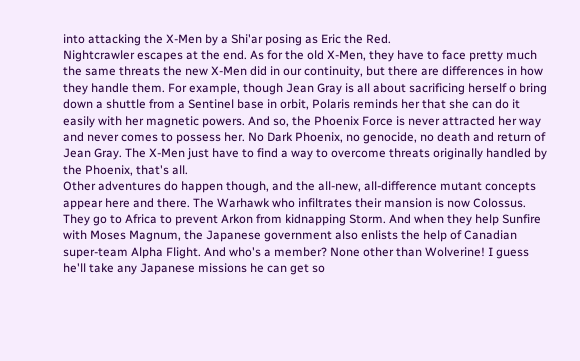into attacking the X-Men by a Shi'ar posing as Eric the Red.
Nightcrawler escapes at the end. As for the old X-Men, they have to face pretty much the same threats the new X-Men did in our continuity, but there are differences in how they handle them. For example, though Jean Gray is all about sacrificing herself o bring down a shuttle from a Sentinel base in orbit, Polaris reminds her that she can do it easily with her magnetic powers. And so, the Phoenix Force is never attracted her way and never comes to possess her. No Dark Phoenix, no genocide, no death and return of Jean Gray. The X-Men just have to find a way to overcome threats originally handled by the Phoenix, that's all.
Other adventures do happen though, and the all-new, all-difference mutant concepts appear here and there. The Warhawk who infiltrates their mansion is now Colossus. They go to Africa to prevent Arkon from kidnapping Storm. And when they help Sunfire with Moses Magnum, the Japanese government also enlists the help of Canadian super-team Alpha Flight. And who's a member? None other than Wolverine! I guess he'll take any Japanese missions he can get so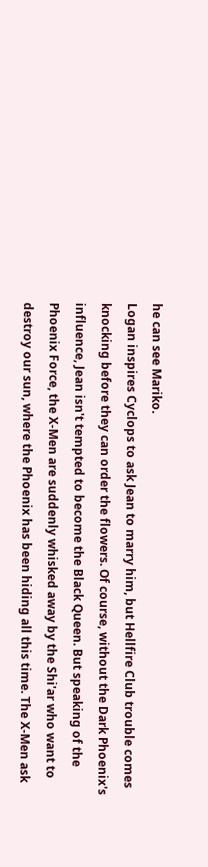he can see Mariko.
Logan inspires Cyclops to ask Jean to marry him, but Hellfire Club trouble comes knocking before they can order the flowers. Of course, without the Dark Phoenix's influence, Jean isn't tempted to become the Black Queen. But speaking of the Phoenix Force, the X-Men are suddenly whisked away by the Shi'ar who want to destroy our sun, where the Phoenix has been hiding all this time. The X-Men ask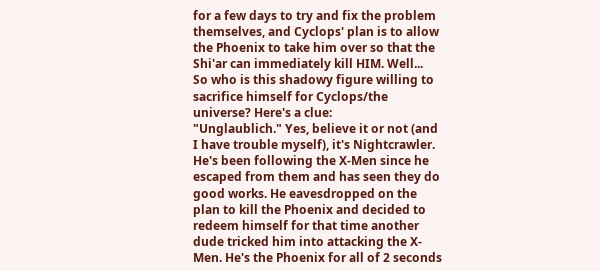for a few days to try and fix the problem themselves, and Cyclops' plan is to allow the Phoenix to take him over so that the Shi'ar can immediately kill HIM. Well...
So who is this shadowy figure willing to sacrifice himself for Cyclops/the universe? Here's a clue:
"Unglaublich." Yes, believe it or not (and I have trouble myself), it's Nightcrawler. He's been following the X-Men since he escaped from them and has seen they do good works. He eavesdropped on the plan to kill the Phoenix and decided to redeem himself for that time another dude tricked him into attacking the X-Men. He's the Phoenix for all of 2 seconds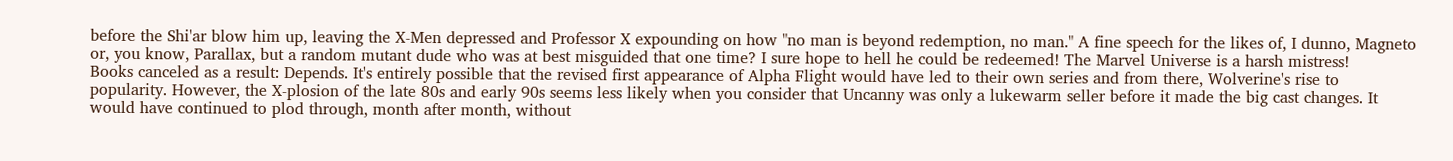before the Shi'ar blow him up, leaving the X-Men depressed and Professor X expounding on how "no man is beyond redemption, no man." A fine speech for the likes of, I dunno, Magneto or, you know, Parallax, but a random mutant dude who was at best misguided that one time? I sure hope to hell he could be redeemed! The Marvel Universe is a harsh mistress!
Books canceled as a result: Depends. It's entirely possible that the revised first appearance of Alpha Flight would have led to their own series and from there, Wolverine's rise to popularity. However, the X-plosion of the late 80s and early 90s seems less likely when you consider that Uncanny was only a lukewarm seller before it made the big cast changes. It would have continued to plod through, month after month, without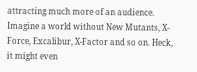attracting much more of an audience. Imagine a world without New Mutants, X-Force, Excalibur, X-Factor and so on. Heck, it might even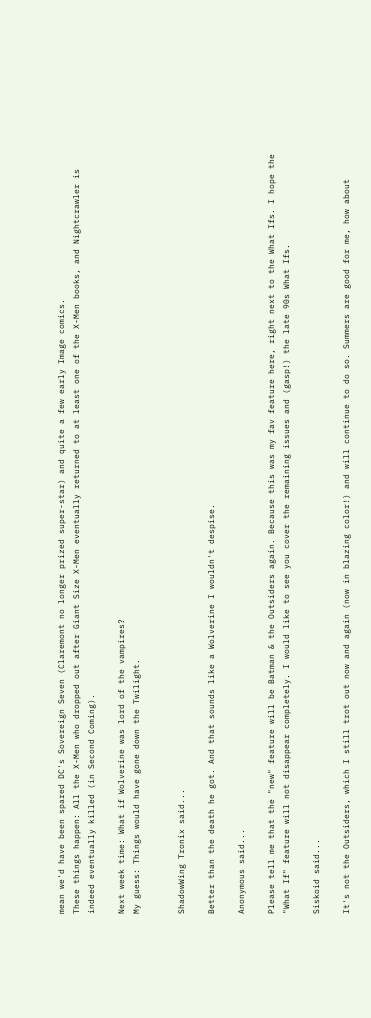mean we'd have been spared DC's Sovereign Seven (Claremont no longer prized super-star) and quite a few early Image comics.
These things happen: All the X-Men who dropped out after Giant Size X-Men eventually returned to at least one of the X-Men books, and Nightcrawler is indeed eventually killed (in Second Coming).

Next week time: What if Wolverine was lord of the vampires?
My guess: Things would have gone down the Twilight.


ShadowWing Tronix said...

Better than the death he got. And that sounds like a Wolverine I wouldn't despise.

Anonymous said...

Please tell me that the "new" feature will be Batman & the Outsiders again. Because this was my fav feature here, right next to the What Ifs. I hope the "What If" feature will not disappear completely. I would like to see you cover the remaining issues and (gasp!) the late 90s What Ifs.

Siskoid said...

It's not the Outsiders, which I still trot out now and again (now in blazing color!) and will continue to do so. Summers are good for me, how about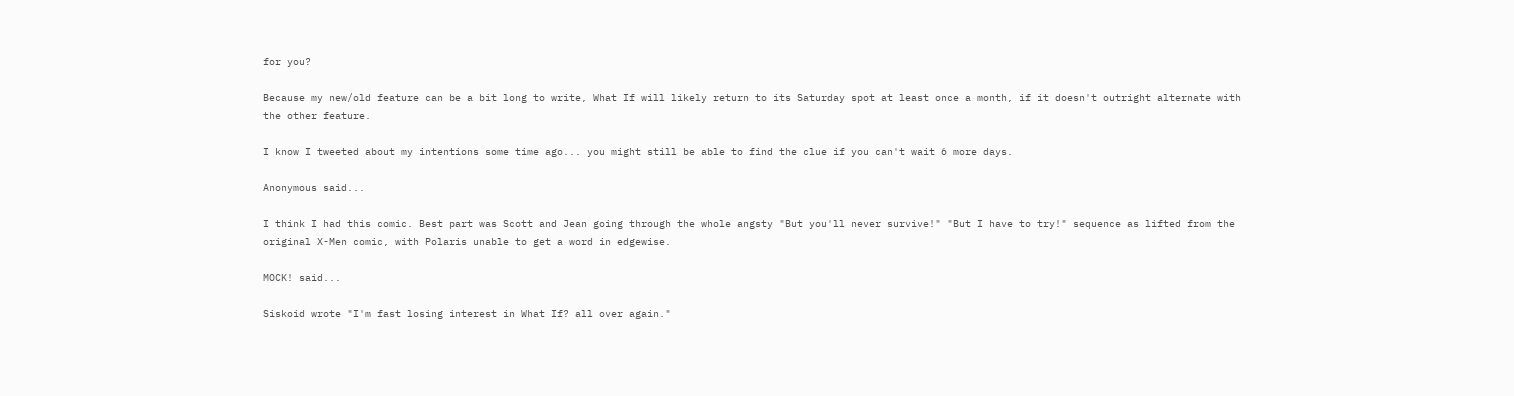for you?

Because my new/old feature can be a bit long to write, What If will likely return to its Saturday spot at least once a month, if it doesn't outright alternate with the other feature.

I know I tweeted about my intentions some time ago... you might still be able to find the clue if you can't wait 6 more days.

Anonymous said...

I think I had this comic. Best part was Scott and Jean going through the whole angsty "But you'll never survive!" "But I have to try!" sequence as lifted from the original X-Men comic, with Polaris unable to get a word in edgewise.

MOCK! said...

Siskoid wrote "I'm fast losing interest in What If? all over again."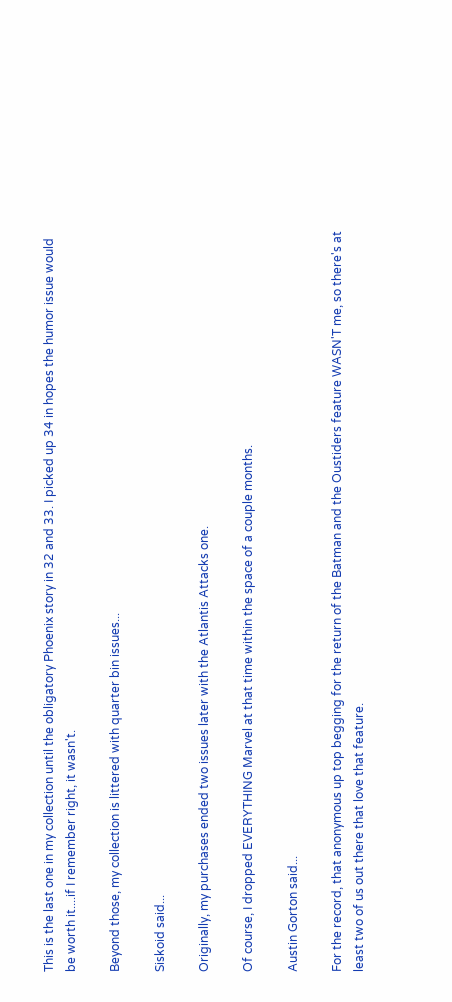This is the last one in my collection until the obligatory Phoenix story in 32 and 33. I picked up 34 in hopes the humor issue would be worth it....if I remember right, it wasn't.

Beyond those, my collection is littered with quarter bin issues...

Siskoid said...

Originally, my purchases ended two issues later with the Atlantis Attacks one.

Of course, I dropped EVERYTHING Marvel at that time within the space of a couple months.

Austin Gorton said...

For the record, that anonymous up top begging for the return of the Batman and the Oustiders feature WASN'T me, so there's at least two of us out there that love that feature.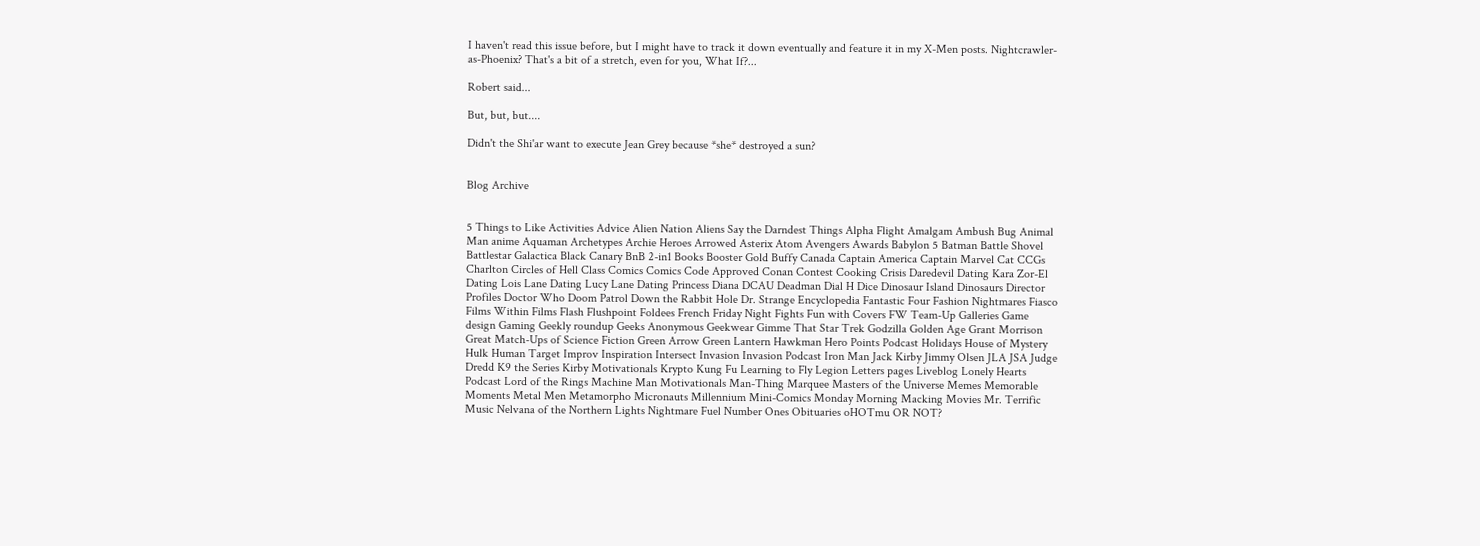I haven't read this issue before, but I might have to track it down eventually and feature it in my X-Men posts. Nightcrawler-as-Phoenix? That's a bit of a stretch, even for you, What If?...

Robert said...

But, but, but....

Didn't the Shi'ar want to execute Jean Grey because *she* destroyed a sun?


Blog Archive


5 Things to Like Activities Advice Alien Nation Aliens Say the Darndest Things Alpha Flight Amalgam Ambush Bug Animal Man anime Aquaman Archetypes Archie Heroes Arrowed Asterix Atom Avengers Awards Babylon 5 Batman Battle Shovel Battlestar Galactica Black Canary BnB 2-in1 Books Booster Gold Buffy Canada Captain America Captain Marvel Cat CCGs Charlton Circles of Hell Class Comics Comics Code Approved Conan Contest Cooking Crisis Daredevil Dating Kara Zor-El Dating Lois Lane Dating Lucy Lane Dating Princess Diana DCAU Deadman Dial H Dice Dinosaur Island Dinosaurs Director Profiles Doctor Who Doom Patrol Down the Rabbit Hole Dr. Strange Encyclopedia Fantastic Four Fashion Nightmares Fiasco Films Within Films Flash Flushpoint Foldees French Friday Night Fights Fun with Covers FW Team-Up Galleries Game design Gaming Geekly roundup Geeks Anonymous Geekwear Gimme That Star Trek Godzilla Golden Age Grant Morrison Great Match-Ups of Science Fiction Green Arrow Green Lantern Hawkman Hero Points Podcast Holidays House of Mystery Hulk Human Target Improv Inspiration Intersect Invasion Invasion Podcast Iron Man Jack Kirby Jimmy Olsen JLA JSA Judge Dredd K9 the Series Kirby Motivationals Krypto Kung Fu Learning to Fly Legion Letters pages Liveblog Lonely Hearts Podcast Lord of the Rings Machine Man Motivationals Man-Thing Marquee Masters of the Universe Memes Memorable Moments Metal Men Metamorpho Micronauts Millennium Mini-Comics Monday Morning Macking Movies Mr. Terrific Music Nelvana of the Northern Lights Nightmare Fuel Number Ones Obituaries oHOTmu OR NOT?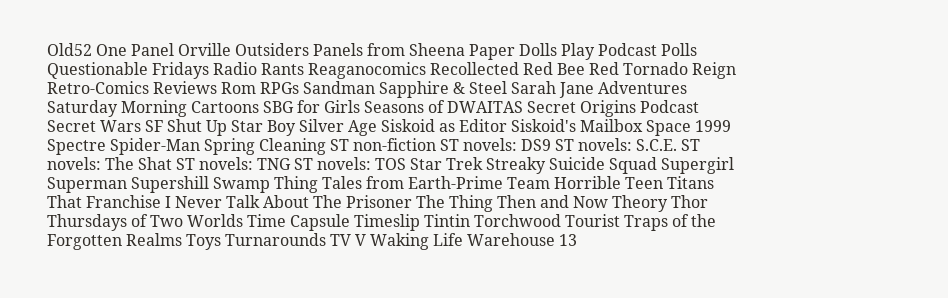Old52 One Panel Orville Outsiders Panels from Sheena Paper Dolls Play Podcast Polls Questionable Fridays Radio Rants Reaganocomics Recollected Red Bee Red Tornado Reign Retro-Comics Reviews Rom RPGs Sandman Sapphire & Steel Sarah Jane Adventures Saturday Morning Cartoons SBG for Girls Seasons of DWAITAS Secret Origins Podcast Secret Wars SF Shut Up Star Boy Silver Age Siskoid as Editor Siskoid's Mailbox Space 1999 Spectre Spider-Man Spring Cleaning ST non-fiction ST novels: DS9 ST novels: S.C.E. ST novels: The Shat ST novels: TNG ST novels: TOS Star Trek Streaky Suicide Squad Supergirl Superman Supershill Swamp Thing Tales from Earth-Prime Team Horrible Teen Titans That Franchise I Never Talk About The Prisoner The Thing Then and Now Theory Thor Thursdays of Two Worlds Time Capsule Timeslip Tintin Torchwood Tourist Traps of the Forgotten Realms Toys Turnarounds TV V Waking Life Warehouse 13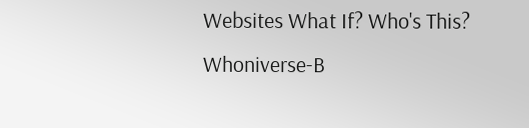Websites What If? Who's This? Whoniverse-B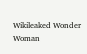Wikileaked Wonder Woman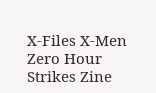X-Files X-Men Zero Hour Strikes Zine